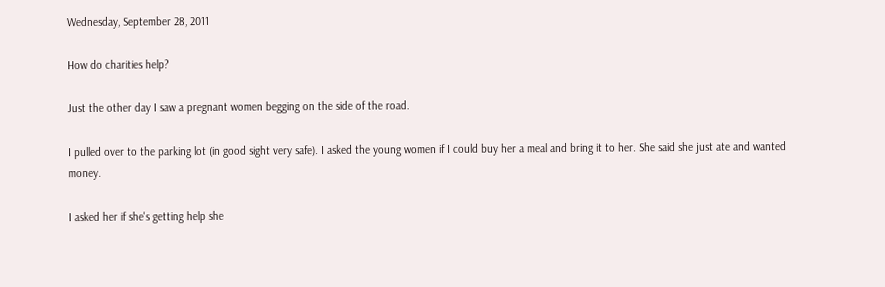Wednesday, September 28, 2011

How do charities help?

Just the other day I saw a pregnant women begging on the side of the road.

I pulled over to the parking lot (in good sight very safe). I asked the young women if I could buy her a meal and bring it to her. She said she just ate and wanted money.

I asked her if she's getting help she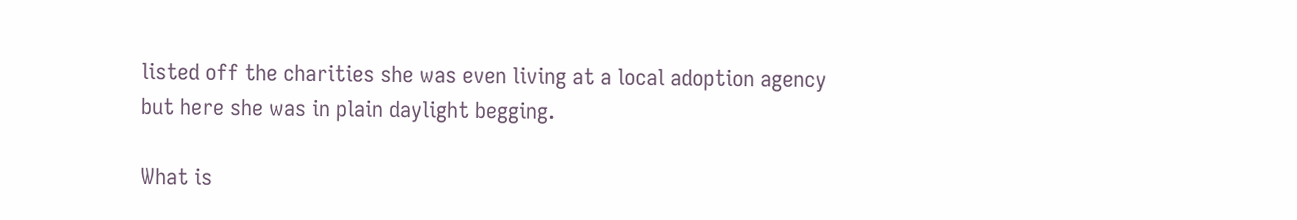listed off the charities she was even living at a local adoption agency but here she was in plain daylight begging.

What is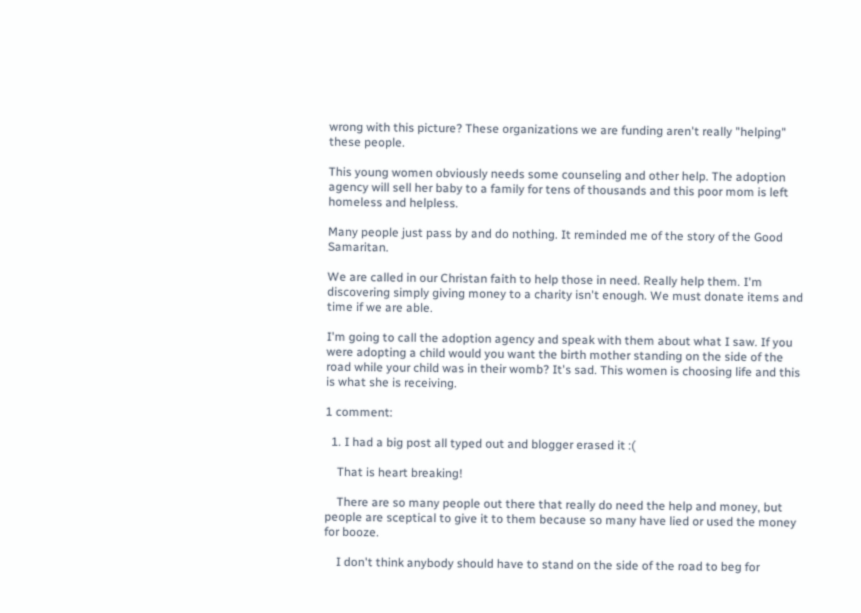wrong with this picture? These organizations we are funding aren't really "helping" these people.

This young women obviously needs some counseling and other help. The adoption agency will sell her baby to a family for tens of thousands and this poor mom is left homeless and helpless.

Many people just pass by and do nothing. It reminded me of the story of the Good Samaritan.

We are called in our Christan faith to help those in need. Really help them. I'm discovering simply giving money to a charity isn't enough. We must donate items and time if we are able.

I'm going to call the adoption agency and speak with them about what I saw. If you were adopting a child would you want the birth mother standing on the side of the road while your child was in their womb? It's sad. This women is choosing life and this is what she is receiving.

1 comment:

  1. I had a big post all typed out and blogger erased it :(

    That is heart breaking!

    There are so many people out there that really do need the help and money, but people are sceptical to give it to them because so many have lied or used the money for booze.

    I don't think anybody should have to stand on the side of the road to beg for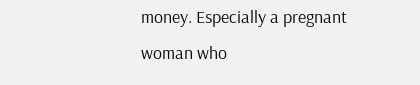money. Especially a pregnant woman who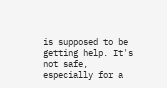is supposed to be getting help. It's not safe, especially for a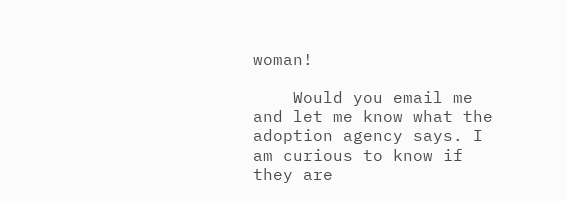woman!

    Would you email me and let me know what the adoption agency says. I am curious to know if they are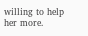willing to help her more.